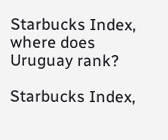Starbucks Index, where does Uruguay rank?

Starbucks Index,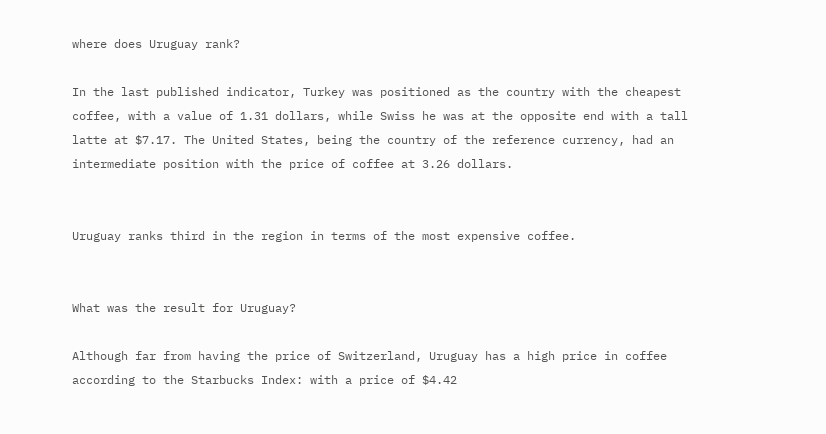where does Uruguay rank?

In the last published indicator, Turkey was positioned as the country with the cheapest coffee, with a value of 1.31 dollars, while Swiss he was at the opposite end with a tall latte at $7.17. The United States, being the country of the reference currency, had an intermediate position with the price of coffee at 3.26 dollars.


Uruguay ranks third in the region in terms of the most expensive coffee.


What was the result for Uruguay?

Although far from having the price of Switzerland, Uruguay has a high price in coffee according to the Starbucks Index: with a price of $4.42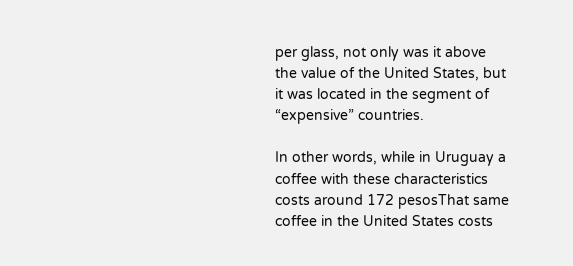per glass, not only was it above the value of the United States, but it was located in the segment of “expensive” countries.

In other words, while in Uruguay a coffee with these characteristics costs around 172 pesosThat same coffee in the United States costs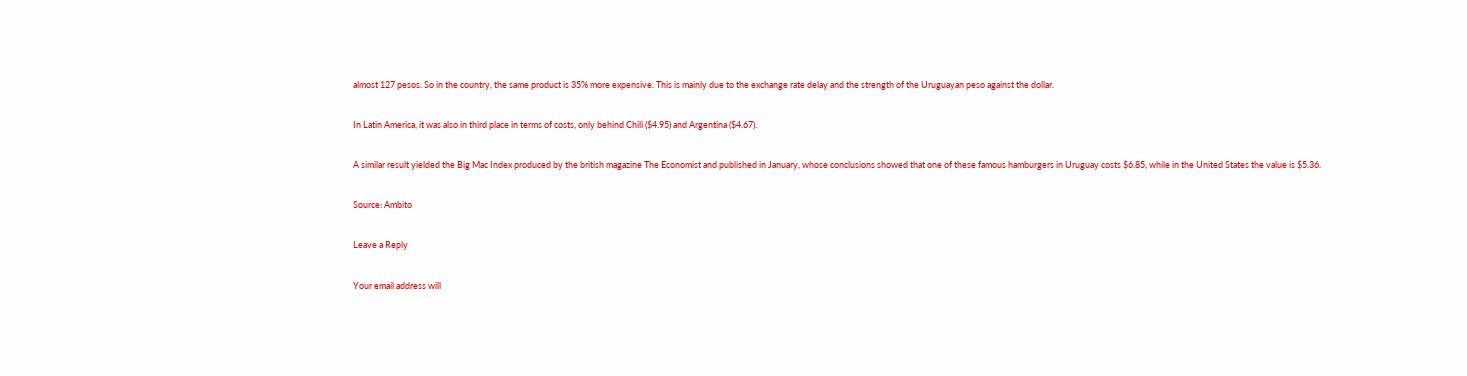almost 127 pesos. So in the country, the same product is 35% more expensive. This is mainly due to the exchange rate delay and the strength of the Uruguayan peso against the dollar.

In Latin America, it was also in third place in terms of costs, only behind Chili ($4.95) and Argentina ($4.67).

A similar result yielded the Big Mac Index produced by the british magazine The Economist and published in January, whose conclusions showed that one of these famous hamburgers in Uruguay costs $6.85, while in the United States the value is $5.36.

Source: Ambito

Leave a Reply

Your email address will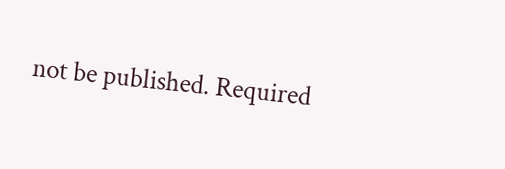not be published. Required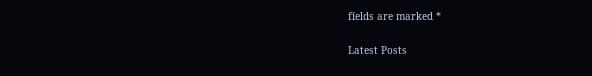fields are marked *

Latest Posts